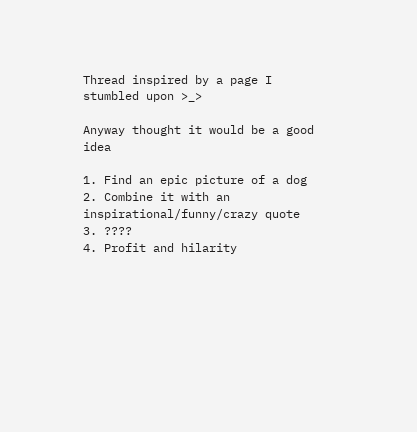Thread inspired by a page I stumbled upon >_>

Anyway thought it would be a good idea

1. Find an epic picture of a dog
2. Combine it with an inspirational/funny/crazy quote
3. ????
4. Profit and hilarity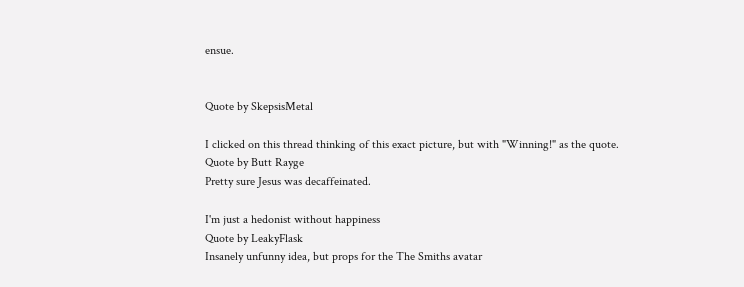ensue.


Quote by SkepsisMetal

I clicked on this thread thinking of this exact picture, but with "Winning!" as the quote.
Quote by Butt Rayge
Pretty sure Jesus was decaffeinated.

I'm just a hedonist without happiness
Quote by LeakyFlask
Insanely unfunny idea, but props for the The Smiths avatar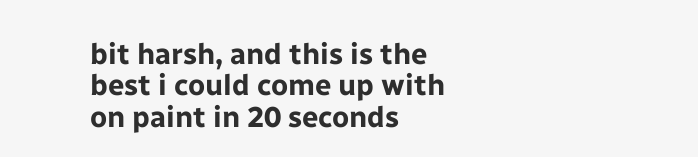bit harsh, and this is the best i could come up with on paint in 20 seconds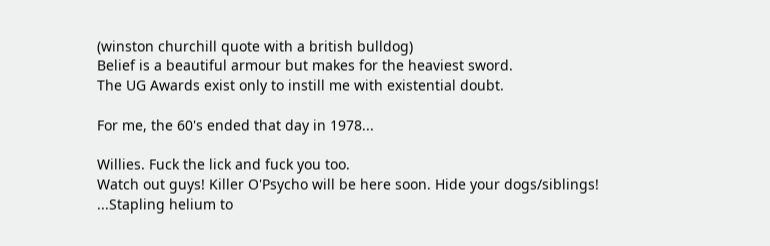(winston churchill quote with a british bulldog)
Belief is a beautiful armour but makes for the heaviest sword.
The UG Awards exist only to instill me with existential doubt.

For me, the 60's ended that day in 1978...

Willies. Fuck the lick and fuck you too.
Watch out guys! Killer O'Psycho will be here soon. Hide your dogs/siblings!
...Stapling helium to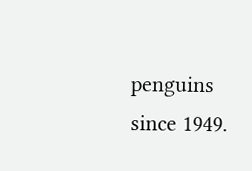penguins since 1949.